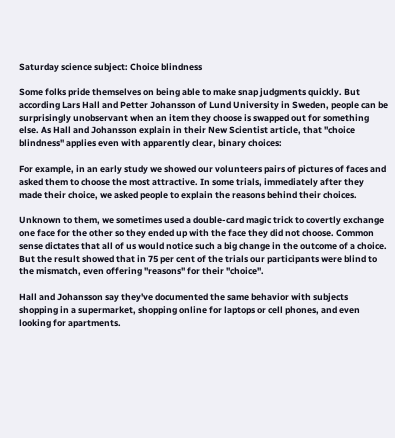Saturday science subject: Choice blindness

Some folks pride themselves on being able to make snap judgments quickly. But according Lars Hall and Petter Johansson of Lund University in Sweden, people can be surprisingly unobservant when an item they choose is swapped out for something else. As Hall and Johansson explain in their New Scientist article, that "choice blindness" applies even with apparently clear, binary choices:

For example, in an early study we showed our volunteers pairs of pictures of faces and asked them to choose the most attractive. In some trials, immediately after they made their choice, we asked people to explain the reasons behind their choices.

Unknown to them, we sometimes used a double-card magic trick to covertly exchange one face for the other so they ended up with the face they did not choose. Common sense dictates that all of us would notice such a big change in the outcome of a choice. But the result showed that in 75 per cent of the trials our participants were blind to the mismatch, even offering "reasons" for their "choice".

Hall and Johansson say they've documented the same behavior with subjects shopping in a supermarket, shopping online for laptops or cell phones, and even looking for apartments.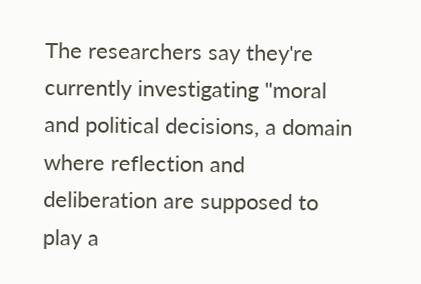The researchers say they're currently investigating "moral and political decisions, a domain where reflection and deliberation are supposed to play a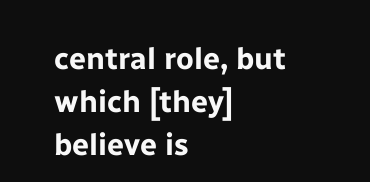central role, but which [they] believe is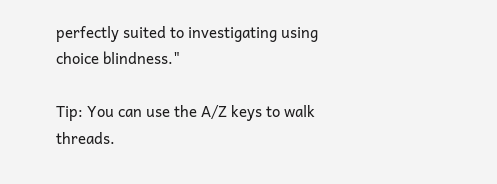perfectly suited to investigating using choice blindness."

Tip: You can use the A/Z keys to walk threads.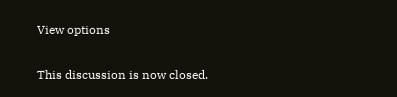View options

This discussion is now closed.